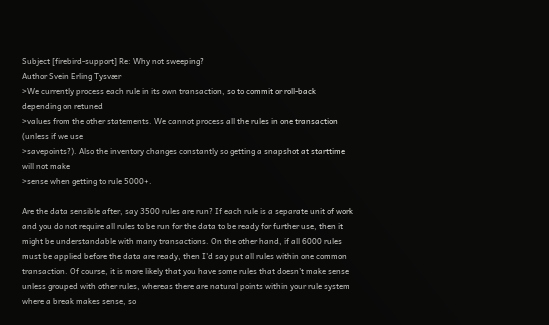Subject [firebird-support] Re: Why not sweeping?
Author Svein Erling Tysvær
>We currently process each rule in its own transaction, so to commit or roll-back depending on retuned
>values from the other statements. We cannot process all the rules in one transaction (unless if we use
>savepoints?). Also the inventory changes constantly so getting a snapshot at starttime will not make
>sense when getting to rule 5000+.

Are the data sensible after, say 3500 rules are run? If each rule is a separate unit of work and you do not require all rules to be run for the data to be ready for further use, then it might be understandable with many transactions. On the other hand, if all 6000 rules must be applied before the data are ready, then I'd say put all rules within one common transaction. Of course, it is more likely that you have some rules that doesn't make sense unless grouped with other rules, whereas there are natural points within your rule system where a break makes sense, so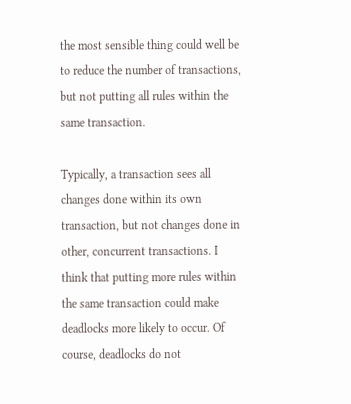the most sensible thing could well be to reduce the number of transactions, but not putting all rules within the same transaction.

Typically, a transaction sees all changes done within its own transaction, but not changes done in other, concurrent transactions. I think that putting more rules within the same transaction could make deadlocks more likely to occur. Of course, deadlocks do not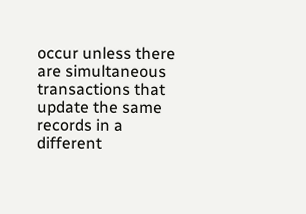occur unless there are simultaneous transactions that update the same records in a different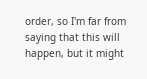order, so I'm far from saying that this will happen, but it might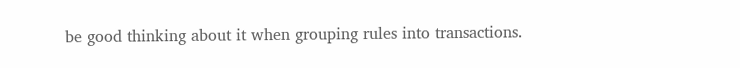be good thinking about it when grouping rules into transactions.